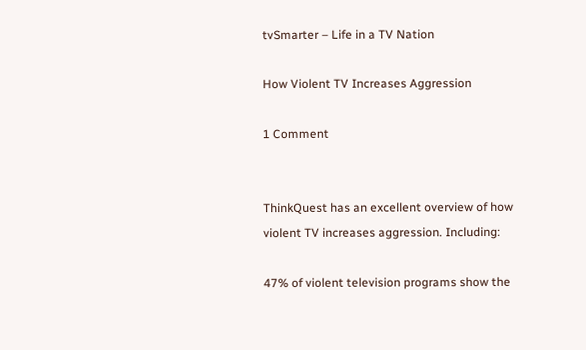tvSmarter – Life in a TV Nation

How Violent TV Increases Aggression

1 Comment


ThinkQuest has an excellent overview of how violent TV increases aggression. Including:

47% of violent television programs show the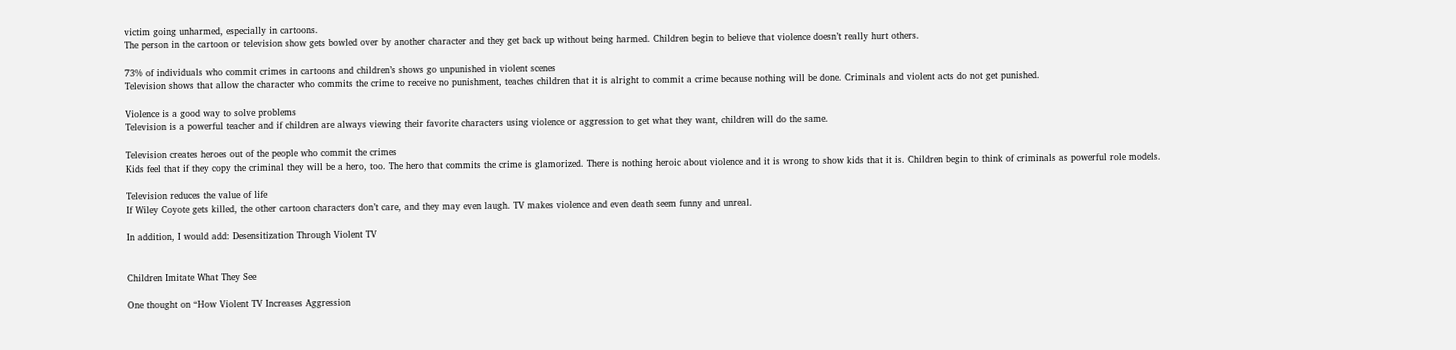victim going unharmed, especially in cartoons.
The person in the cartoon or television show gets bowled over by another character and they get back up without being harmed. Children begin to believe that violence doesn’t really hurt others.

73% of individuals who commit crimes in cartoons and children’s shows go unpunished in violent scenes
Television shows that allow the character who commits the crime to receive no punishment, teaches children that it is alright to commit a crime because nothing will be done. Criminals and violent acts do not get punished.

Violence is a good way to solve problems
Television is a powerful teacher and if children are always viewing their favorite characters using violence or aggression to get what they want, children will do the same.

Television creates heroes out of the people who commit the crimes
Kids feel that if they copy the criminal they will be a hero, too. The hero that commits the crime is glamorized. There is nothing heroic about violence and it is wrong to show kids that it is. Children begin to think of criminals as powerful role models.

Television reduces the value of life
If Wiley Coyote gets killed, the other cartoon characters don’t care, and they may even laugh. TV makes violence and even death seem funny and unreal.

In addition, I would add: Desensitization Through Violent TV


Children Imitate What They See

One thought on “How Violent TV Increases Aggression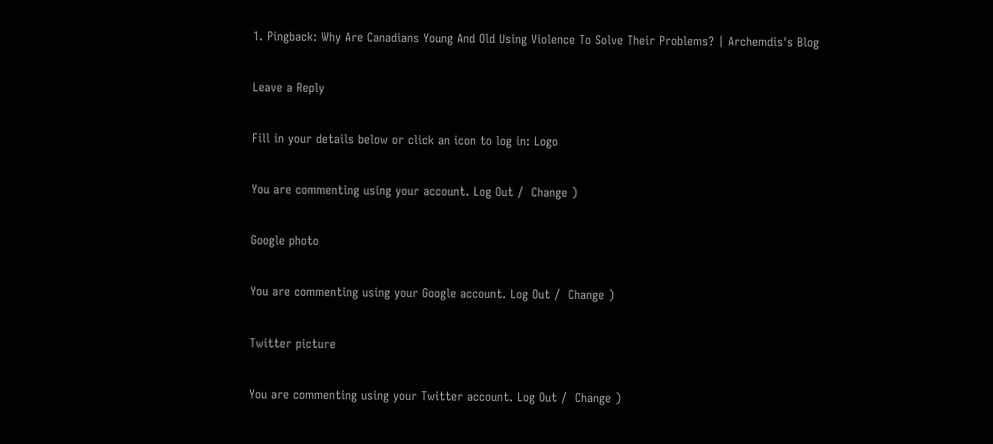1. Pingback: Why Are Canadians Young And Old Using Violence To Solve Their Problems? | Archemdis's Blog

Leave a Reply

Fill in your details below or click an icon to log in: Logo

You are commenting using your account. Log Out /  Change )

Google photo

You are commenting using your Google account. Log Out /  Change )

Twitter picture

You are commenting using your Twitter account. Log Out /  Change )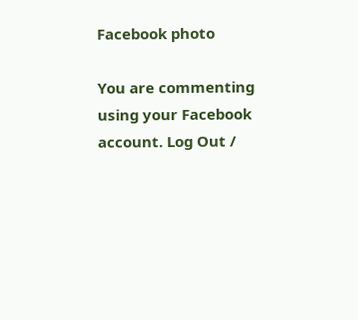Facebook photo

You are commenting using your Facebook account. Log Out /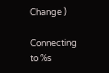Change )

Connecting to %s